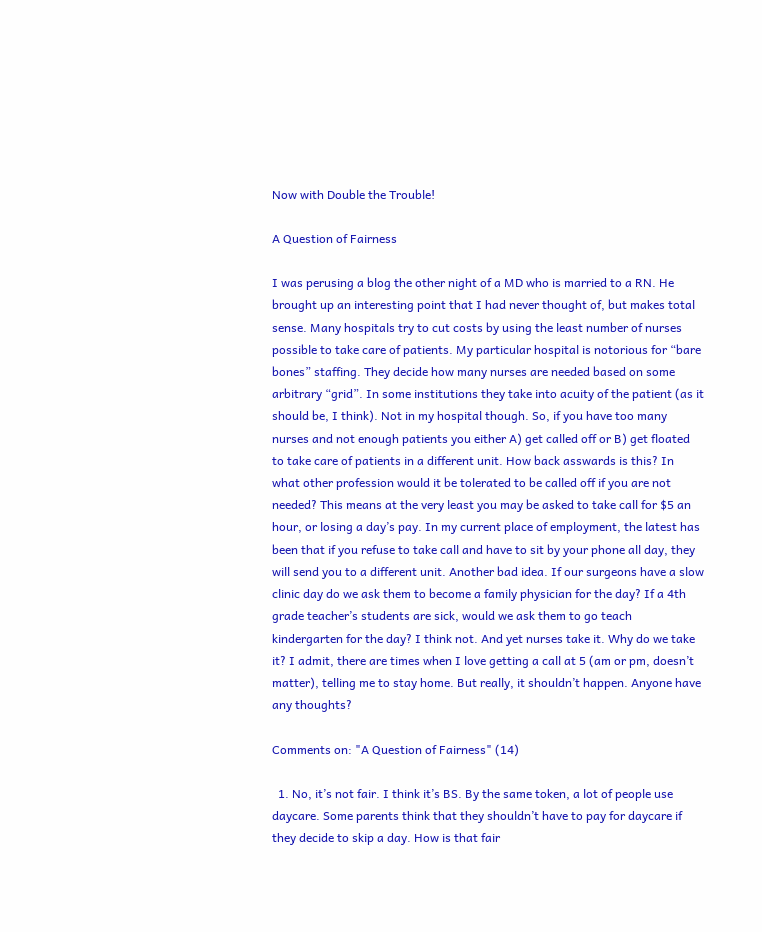Now with Double the Trouble!

A Question of Fairness

I was perusing a blog the other night of a MD who is married to a RN. He brought up an interesting point that I had never thought of, but makes total sense. Many hospitals try to cut costs by using the least number of nurses possible to take care of patients. My particular hospital is notorious for “bare bones” staffing. They decide how many nurses are needed based on some arbitrary “grid”. In some institutions they take into acuity of the patient (as it should be, I think). Not in my hospital though. So, if you have too many nurses and not enough patients you either A) get called off or B) get floated to take care of patients in a different unit. How back asswards is this? In what other profession would it be tolerated to be called off if you are not needed? This means at the very least you may be asked to take call for $5 an hour, or losing a day’s pay. In my current place of employment, the latest has been that if you refuse to take call and have to sit by your phone all day, they will send you to a different unit. Another bad idea. If our surgeons have a slow clinic day do we ask them to become a family physician for the day? If a 4th grade teacher’s students are sick, would we ask them to go teach kindergarten for the day? I think not. And yet nurses take it. Why do we take it? I admit, there are times when I love getting a call at 5 (am or pm, doesn’t matter), telling me to stay home. But really, it shouldn’t happen. Anyone have any thoughts?

Comments on: "A Question of Fairness" (14)

  1. No, it’s not fair. I think it’s BS. By the same token, a lot of people use daycare. Some parents think that they shouldn’t have to pay for daycare if they decide to skip a day. How is that fair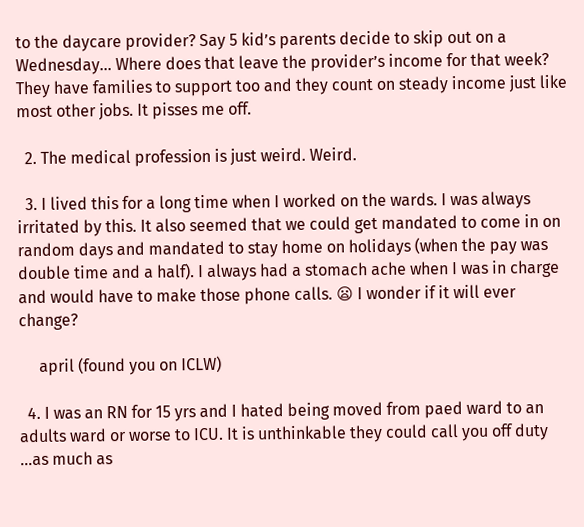to the daycare provider? Say 5 kid’s parents decide to skip out on a Wednesday… Where does that leave the provider’s income for that week? They have families to support too and they count on steady income just like most other jobs. It pisses me off.

  2. The medical profession is just weird. Weird.

  3. I lived this for a long time when I worked on the wards. I was always irritated by this. It also seemed that we could get mandated to come in on random days and mandated to stay home on holidays (when the pay was double time and a half). I always had a stomach ache when I was in charge and would have to make those phone calls. 😦 I wonder if it will ever change?

     april (found you on ICLW)

  4. I was an RN for 15 yrs and I hated being moved from paed ward to an adults ward or worse to ICU. It is unthinkable they could call you off duty …as much as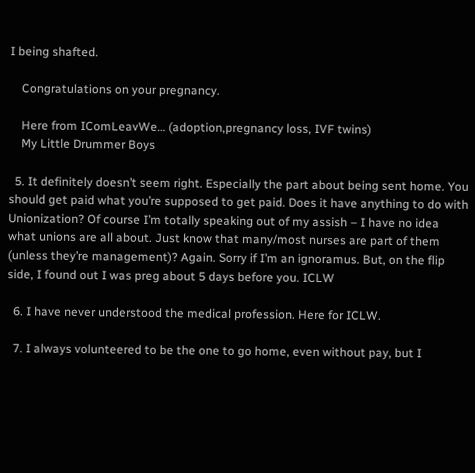I being shafted.

    Congratulations on your pregnancy.

    Here from IComLeavWe… (adoption,pregnancy loss, IVF twins)
    My Little Drummer Boys

  5. It definitely doesn’t seem right. Especially the part about being sent home. You should get paid what you’re supposed to get paid. Does it have anything to do with Unionization? Of course I’m totally speaking out of my assish – I have no idea what unions are all about. Just know that many/most nurses are part of them (unless they’re management)? Again. Sorry if I’m an ignoramus. But, on the flip side, I found out I was preg about 5 days before you. ICLW

  6. I have never understood the medical profession. Here for ICLW.

  7. I always volunteered to be the one to go home, even without pay, but I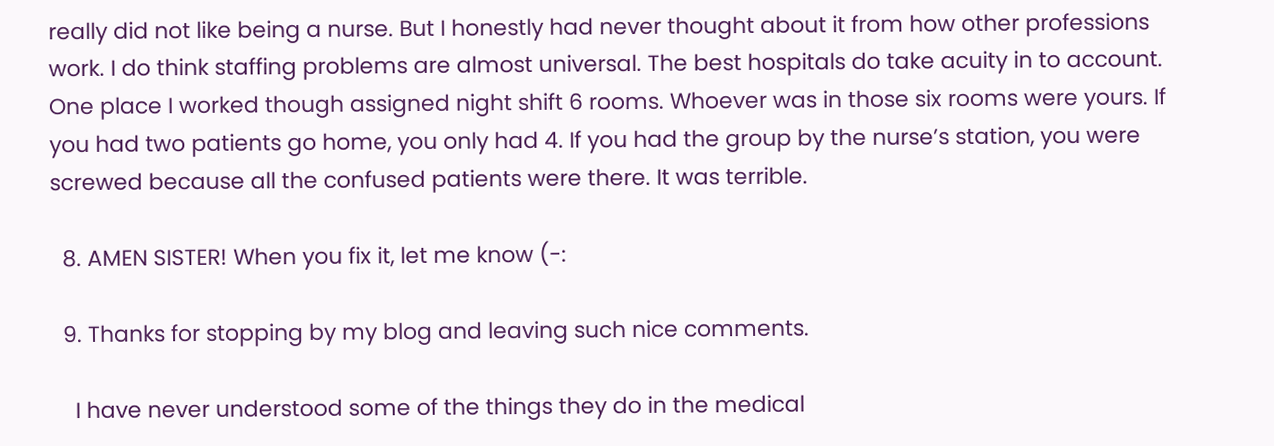really did not like being a nurse. But I honestly had never thought about it from how other professions work. I do think staffing problems are almost universal. The best hospitals do take acuity in to account. One place I worked though assigned night shift 6 rooms. Whoever was in those six rooms were yours. If you had two patients go home, you only had 4. If you had the group by the nurse’s station, you were screwed because all the confused patients were there. It was terrible.

  8. AMEN SISTER! When you fix it, let me know (-:

  9. Thanks for stopping by my blog and leaving such nice comments.

    I have never understood some of the things they do in the medical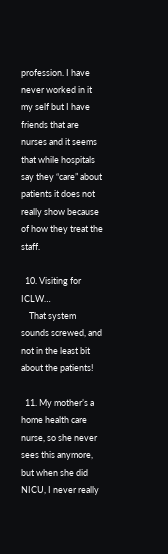profession. I have never worked in it my self but I have friends that are nurses and it seems that while hospitals say they “care” about patients it does not really show because of how they treat the staff.

  10. Visiting for ICLW…
    That system sounds screwed, and not in the least bit about the patients!

  11. My mother’s a home health care nurse, so she never sees this anymore, but when she did NICU, I never really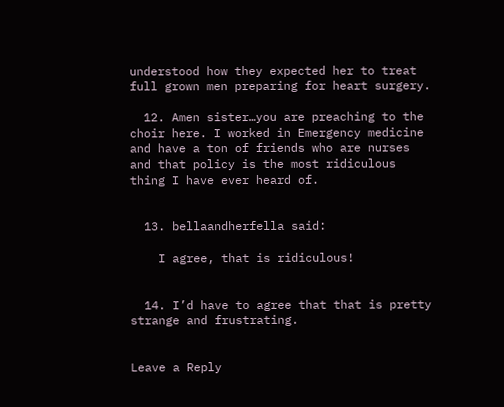understood how they expected her to treat full grown men preparing for heart surgery.

  12. Amen sister…you are preaching to the choir here. I worked in Emergency medicine and have a ton of friends who are nurses and that policy is the most ridiculous thing I have ever heard of.


  13. bellaandherfella said:

    I agree, that is ridiculous!


  14. I’d have to agree that that is pretty strange and frustrating.


Leave a Reply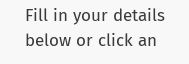Fill in your details below or click an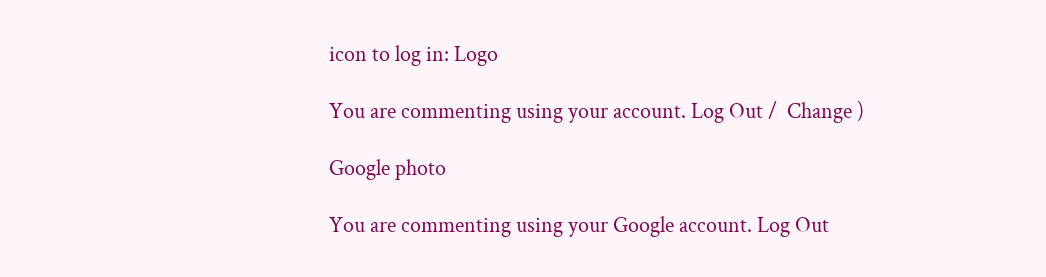icon to log in: Logo

You are commenting using your account. Log Out /  Change )

Google photo

You are commenting using your Google account. Log Out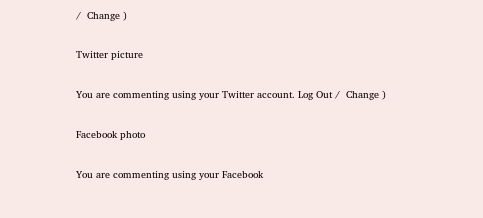/  Change )

Twitter picture

You are commenting using your Twitter account. Log Out /  Change )

Facebook photo

You are commenting using your Facebook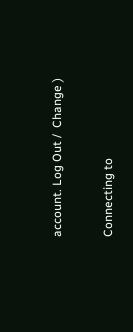account. Log Out /  Change )

Connecting to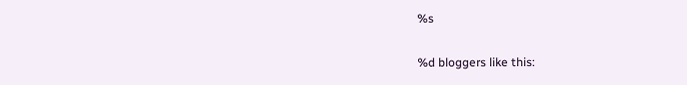%s

%d bloggers like this: